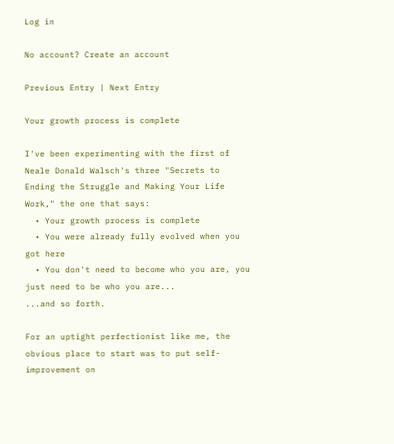Log in

No account? Create an account

Previous Entry | Next Entry

Your growth process is complete

I've been experimenting with the first of Neale Donald Walsch's three "Secrets to Ending the Struggle and Making Your Life Work," the one that says:
  • Your growth process is complete
  • You were already fully evolved when you got here
  • You don't need to become who you are, you just need to be who you are...
...and so forth.

For an uptight perfectionist like me, the obvious place to start was to put self-improvement on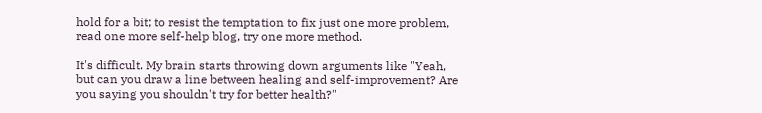hold for a bit; to resist the temptation to fix just one more problem, read one more self-help blog, try one more method.

It's difficult. My brain starts throwing down arguments like "Yeah, but can you draw a line between healing and self-improvement? Are you saying you shouldn't try for better health?"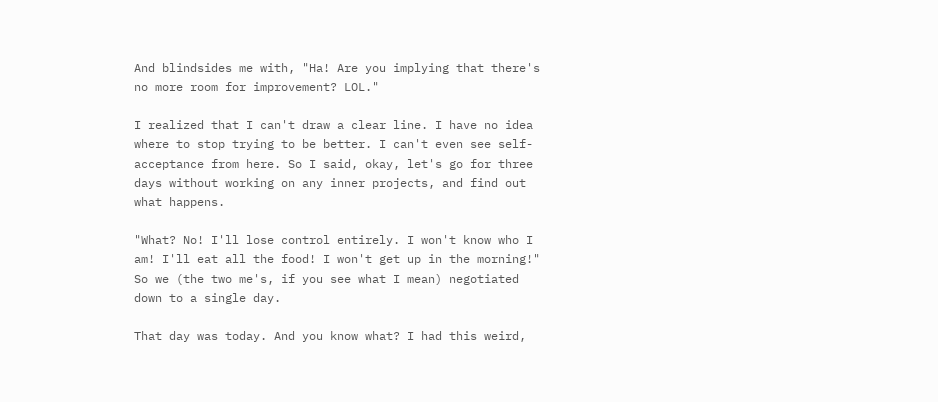And blindsides me with, "Ha! Are you implying that there's no more room for improvement? LOL."

I realized that I can't draw a clear line. I have no idea where to stop trying to be better. I can't even see self-acceptance from here. So I said, okay, let's go for three days without working on any inner projects, and find out what happens.

"What? No! I'll lose control entirely. I won't know who I am! I'll eat all the food! I won't get up in the morning!" So we (the two me's, if you see what I mean) negotiated down to a single day.

That day was today. And you know what? I had this weird,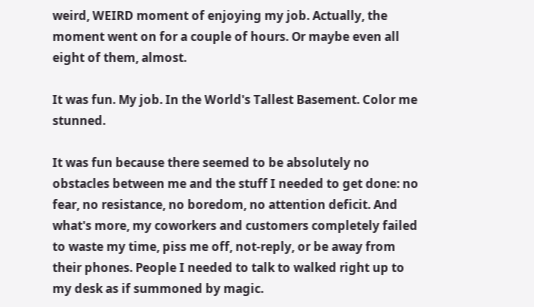weird, WEIRD moment of enjoying my job. Actually, the moment went on for a couple of hours. Or maybe even all eight of them, almost.

It was fun. My job. In the World's Tallest Basement. Color me stunned.

It was fun because there seemed to be absolutely no obstacles between me and the stuff I needed to get done: no fear, no resistance, no boredom, no attention deficit. And what's more, my coworkers and customers completely failed to waste my time, piss me off, not-reply, or be away from their phones. People I needed to talk to walked right up to my desk as if summoned by magic.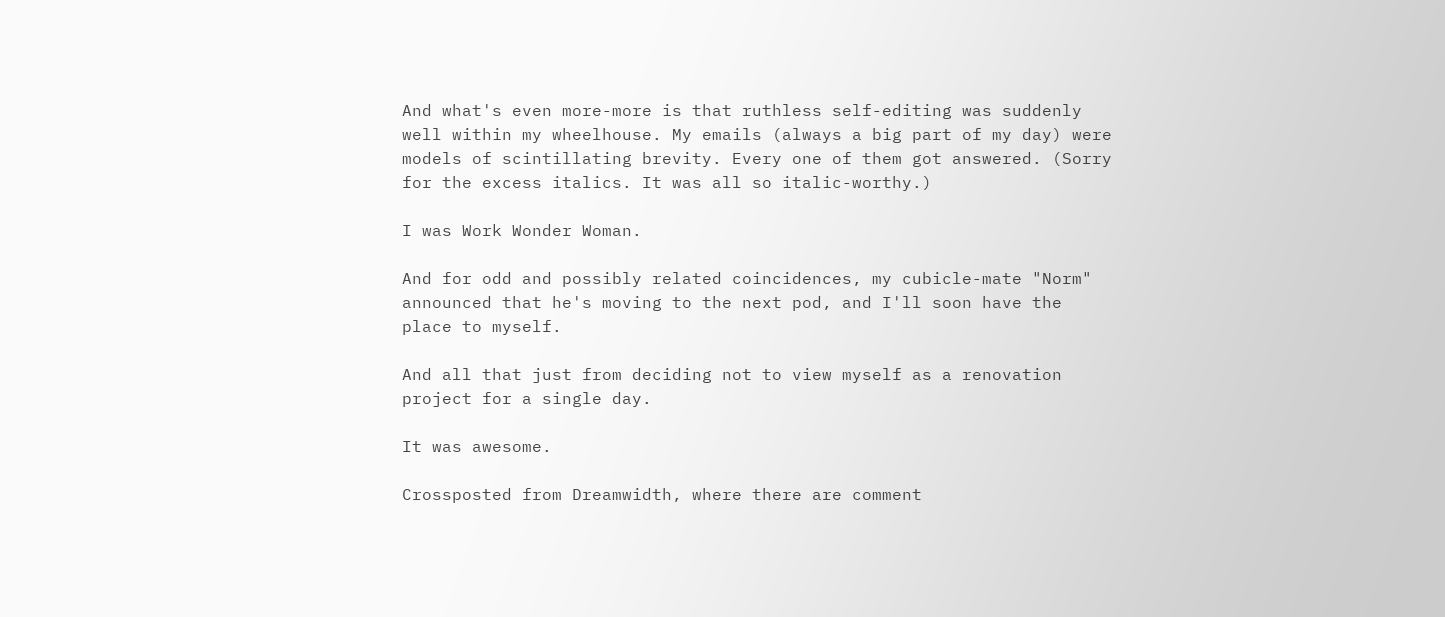And what's even more-more is that ruthless self-editing was suddenly well within my wheelhouse. My emails (always a big part of my day) were models of scintillating brevity. Every one of them got answered. (Sorry for the excess italics. It was all so italic-worthy.)

I was Work Wonder Woman.

And for odd and possibly related coincidences, my cubicle-mate "Norm" announced that he's moving to the next pod, and I'll soon have the place to myself.

And all that just from deciding not to view myself as a renovation project for a single day.

It was awesome.

Crossposted from Dreamwidth, where there are comment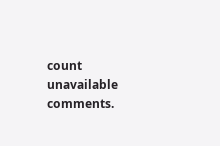count unavailable comments.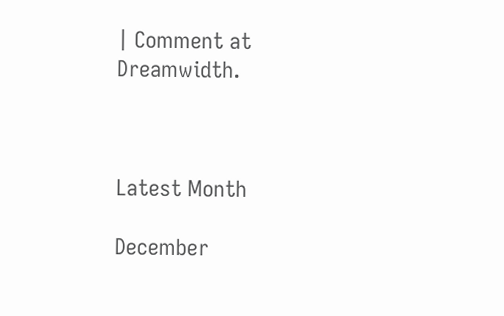| Comment at Dreamwidth.



Latest Month

December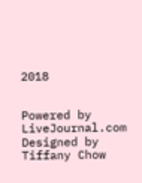2018


Powered by LiveJournal.com
Designed by Tiffany Chow